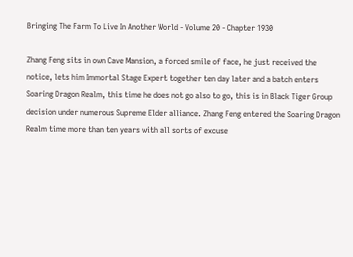Bringing The Farm To Live In Another World - Volume 20 - Chapter 1930

Zhang Feng sits in own Cave Mansion, a forced smile of face, he just received the notice, lets him Immortal Stage Expert together ten day later and a batch enters Soaring Dragon Realm, this time he does not go also to go, this is in Black Tiger Group decision under numerous Supreme Elder alliance. Zhang Feng entered the Soaring Dragon Realm time more than ten years with all sorts of excuse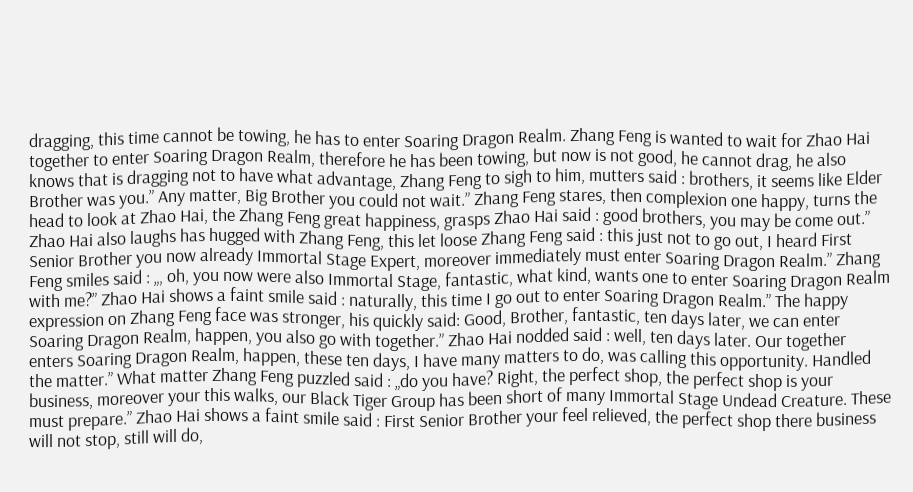dragging, this time cannot be towing, he has to enter Soaring Dragon Realm. Zhang Feng is wanted to wait for Zhao Hai together to enter Soaring Dragon Realm, therefore he has been towing, but now is not good, he cannot drag, he also knows that is dragging not to have what advantage, Zhang Feng to sigh to him, mutters said : brothers, it seems like Elder Brother was you.” Any matter, Big Brother you could not wait.” Zhang Feng stares, then complexion one happy, turns the head to look at Zhao Hai, the Zhang Feng great happiness, grasps Zhao Hai said : good brothers, you may be come out.” Zhao Hai also laughs has hugged with Zhang Feng, this let loose Zhang Feng said : this just not to go out, I heard First Senior Brother you now already Immortal Stage Expert, moreover immediately must enter Soaring Dragon Realm.” Zhang Feng smiles said : „, oh, you now were also Immortal Stage, fantastic, what kind, wants one to enter Soaring Dragon Realm with me?” Zhao Hai shows a faint smile said : naturally, this time I go out to enter Soaring Dragon Realm.” The happy expression on Zhang Feng face was stronger, his quickly said: Good, Brother, fantastic, ten days later, we can enter Soaring Dragon Realm, happen, you also go with together.” Zhao Hai nodded said : well, ten days later. Our together enters Soaring Dragon Realm, happen, these ten days, I have many matters to do, was calling this opportunity. Handled the matter.” What matter Zhang Feng puzzled said : „do you have? Right, the perfect shop, the perfect shop is your business, moreover your this walks, our Black Tiger Group has been short of many Immortal Stage Undead Creature. These must prepare.” Zhao Hai shows a faint smile said : First Senior Brother your feel relieved, the perfect shop there business will not stop, still will do,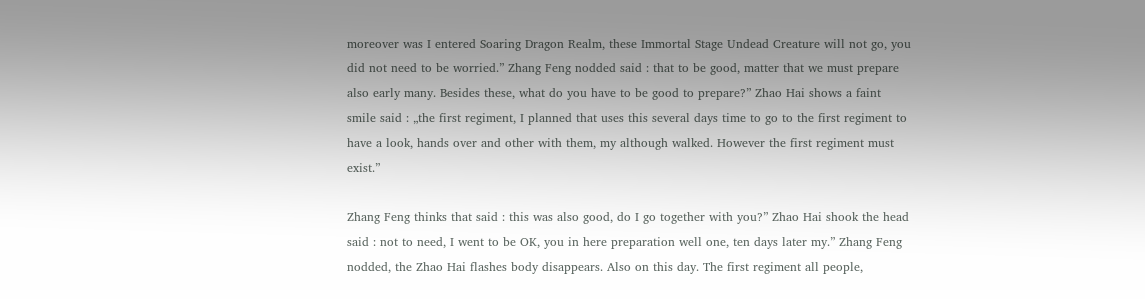moreover was I entered Soaring Dragon Realm, these Immortal Stage Undead Creature will not go, you did not need to be worried.” Zhang Feng nodded said : that to be good, matter that we must prepare also early many. Besides these, what do you have to be good to prepare?” Zhao Hai shows a faint smile said : „the first regiment, I planned that uses this several days time to go to the first regiment to have a look, hands over and other with them, my although walked. However the first regiment must exist.”

Zhang Feng thinks that said : this was also good, do I go together with you?” Zhao Hai shook the head said : not to need, I went to be OK, you in here preparation well one, ten days later my.” Zhang Feng nodded, the Zhao Hai flashes body disappears. Also on this day. The first regiment all people,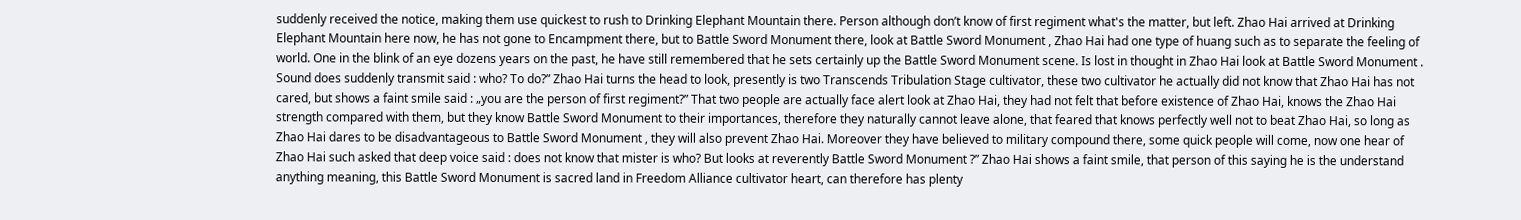suddenly received the notice, making them use quickest to rush to Drinking Elephant Mountain there. Person although don’t know of first regiment what's the matter, but left. Zhao Hai arrived at Drinking Elephant Mountain here now, he has not gone to Encampment there, but to Battle Sword Monument there, look at Battle Sword Monument , Zhao Hai had one type of huang such as to separate the feeling of world. One in the blink of an eye dozens years on the past, he have still remembered that he sets certainly up the Battle Sword Monument scene. Is lost in thought in Zhao Hai look at Battle Sword Monument . Sound does suddenly transmit said : who? To do?” Zhao Hai turns the head to look, presently is two Transcends Tribulation Stage cultivator, these two cultivator he actually did not know that Zhao Hai has not cared, but shows a faint smile said : „you are the person of first regiment?” That two people are actually face alert look at Zhao Hai, they had not felt that before existence of Zhao Hai, knows the Zhao Hai strength compared with them, but they know Battle Sword Monument to their importances, therefore they naturally cannot leave alone, that feared that knows perfectly well not to beat Zhao Hai, so long as Zhao Hai dares to be disadvantageous to Battle Sword Monument , they will also prevent Zhao Hai. Moreover they have believed to military compound there, some quick people will come, now one hear of Zhao Hai such asked that deep voice said : does not know that mister is who? But looks at reverently Battle Sword Monument ?” Zhao Hai shows a faint smile, that person of this saying he is the understand anything meaning, this Battle Sword Monument is sacred land in Freedom Alliance cultivator heart, can therefore has plenty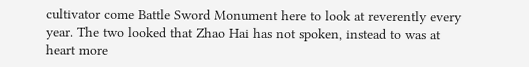cultivator come Battle Sword Monument here to look at reverently every year. The two looked that Zhao Hai has not spoken, instead to was at heart more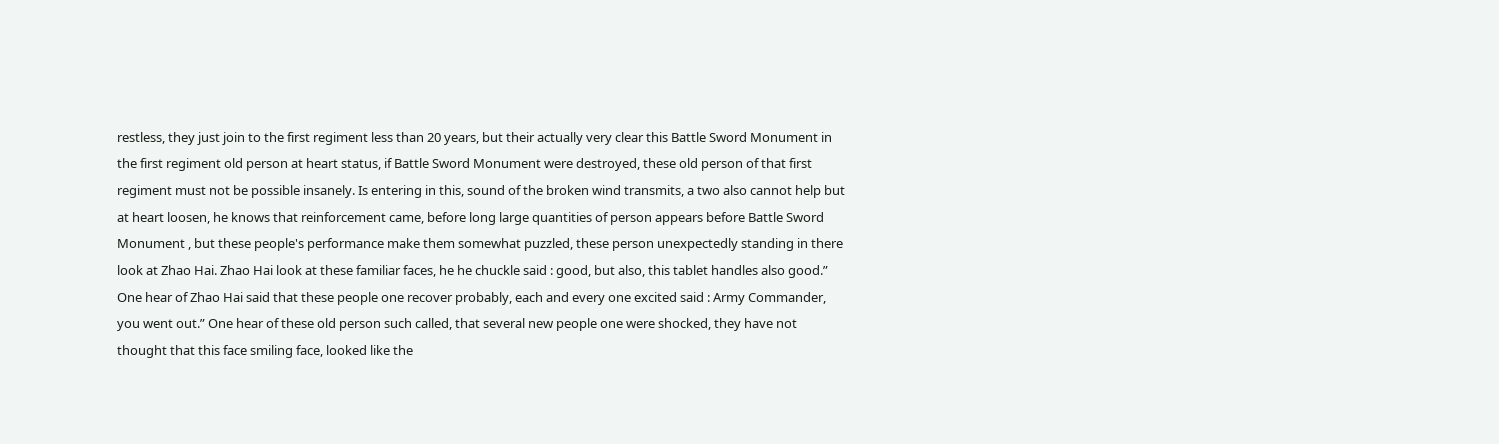restless, they just join to the first regiment less than 20 years, but their actually very clear this Battle Sword Monument in the first regiment old person at heart status, if Battle Sword Monument were destroyed, these old person of that first regiment must not be possible insanely. Is entering in this, sound of the broken wind transmits, a two also cannot help but at heart loosen, he knows that reinforcement came, before long large quantities of person appears before Battle Sword Monument , but these people's performance make them somewhat puzzled, these person unexpectedly standing in there look at Zhao Hai. Zhao Hai look at these familiar faces, he he chuckle said : good, but also, this tablet handles also good.” One hear of Zhao Hai said that these people one recover probably, each and every one excited said : Army Commander, you went out.” One hear of these old person such called, that several new people one were shocked, they have not thought that this face smiling face, looked like the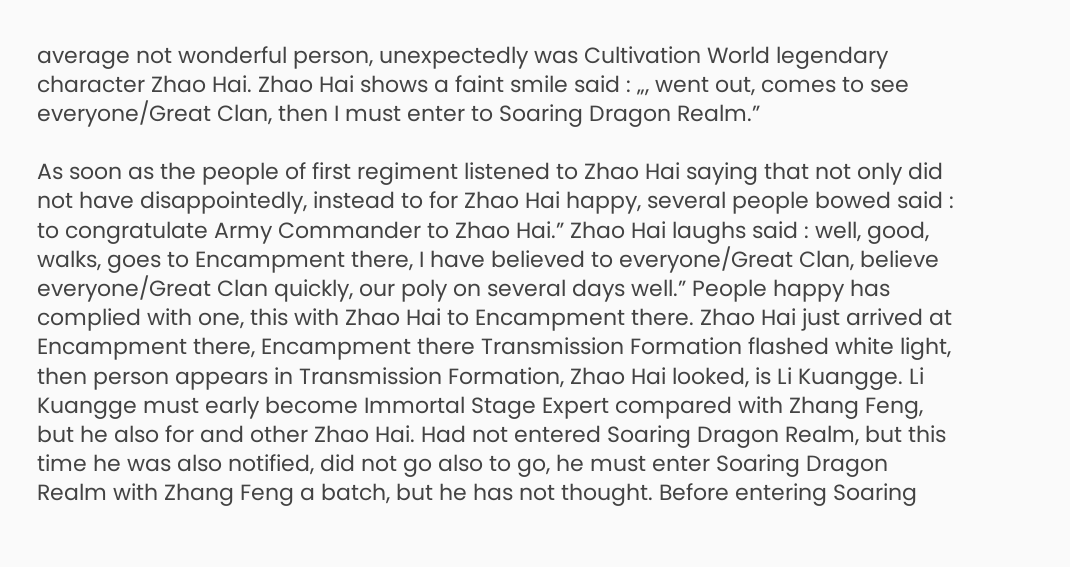average not wonderful person, unexpectedly was Cultivation World legendary character Zhao Hai. Zhao Hai shows a faint smile said : „, went out, comes to see everyone/Great Clan, then I must enter to Soaring Dragon Realm.”

As soon as the people of first regiment listened to Zhao Hai saying that not only did not have disappointedly, instead to for Zhao Hai happy, several people bowed said : to congratulate Army Commander to Zhao Hai.” Zhao Hai laughs said : well, good, walks, goes to Encampment there, I have believed to everyone/Great Clan, believe everyone/Great Clan quickly, our poly on several days well.” People happy has complied with one, this with Zhao Hai to Encampment there. Zhao Hai just arrived at Encampment there, Encampment there Transmission Formation flashed white light, then person appears in Transmission Formation, Zhao Hai looked, is Li Kuangge. Li Kuangge must early become Immortal Stage Expert compared with Zhang Feng, but he also for and other Zhao Hai. Had not entered Soaring Dragon Realm, but this time he was also notified, did not go also to go, he must enter Soaring Dragon Realm with Zhang Feng a batch, but he has not thought. Before entering Soaring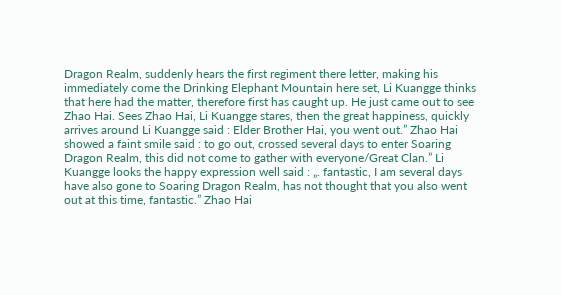Dragon Realm, suddenly hears the first regiment there letter, making his immediately come the Drinking Elephant Mountain here set, Li Kuangge thinks that here had the matter, therefore first has caught up. He just came out to see Zhao Hai. Sees Zhao Hai, Li Kuangge stares, then the great happiness, quickly arrives around Li Kuangge said : Elder Brother Hai, you went out.” Zhao Hai showed a faint smile said : to go out, crossed several days to enter Soaring Dragon Realm, this did not come to gather with everyone/Great Clan.” Li Kuangge looks the happy expression well said : „. fantastic, I am several days have also gone to Soaring Dragon Realm, has not thought that you also went out at this time, fantastic.” Zhao Hai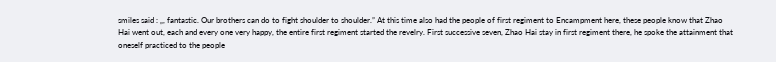smiles said : „, fantastic. Our brothers can do to fight shoulder to shoulder.” At this time also had the people of first regiment to Encampment here, these people know that Zhao Hai went out, each and every one very happy, the entire first regiment started the revelry. First successive seven, Zhao Hai stay in first regiment there, he spoke the attainment that oneself practiced to the people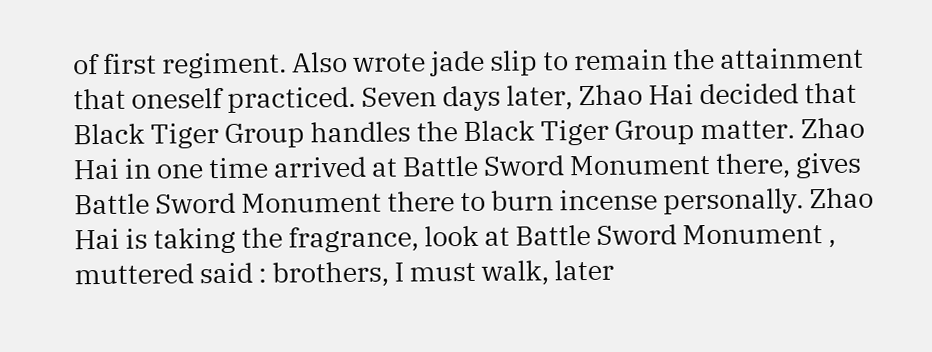of first regiment. Also wrote jade slip to remain the attainment that oneself practiced. Seven days later, Zhao Hai decided that Black Tiger Group handles the Black Tiger Group matter. Zhao Hai in one time arrived at Battle Sword Monument there, gives Battle Sword Monument there to burn incense personally. Zhao Hai is taking the fragrance, look at Battle Sword Monument , muttered said : brothers, I must walk, later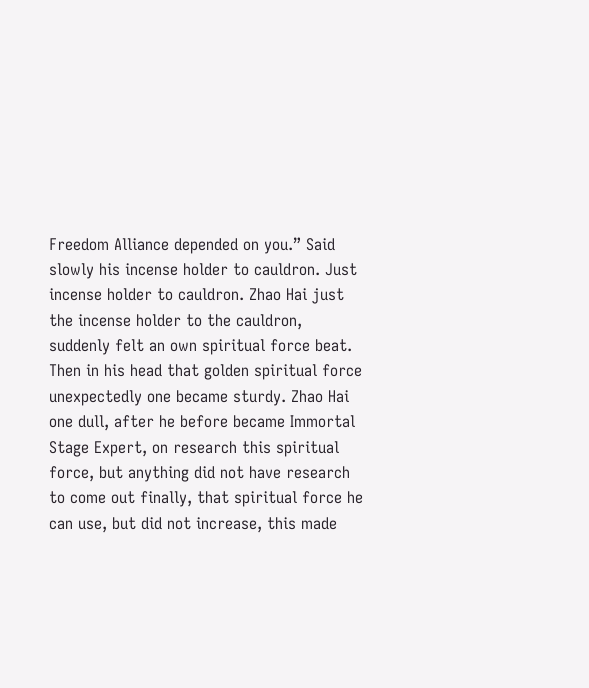Freedom Alliance depended on you.” Said slowly his incense holder to cauldron. Just incense holder to cauldron. Zhao Hai just the incense holder to the cauldron, suddenly felt an own spiritual force beat. Then in his head that golden spiritual force unexpectedly one became sturdy. Zhao Hai one dull, after he before became Immortal Stage Expert, on research this spiritual force, but anything did not have research to come out finally, that spiritual force he can use, but did not increase, this made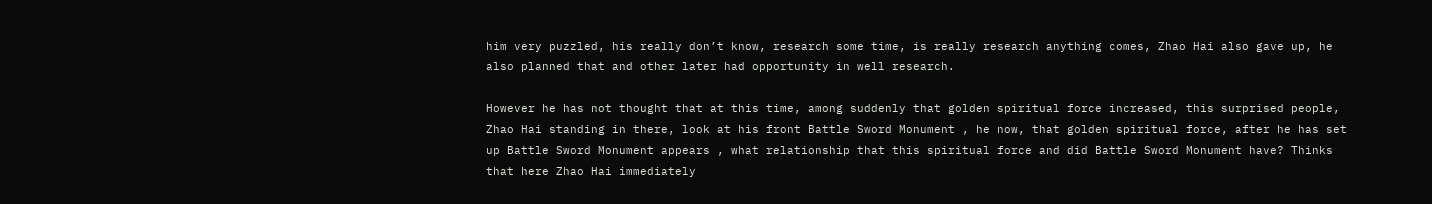him very puzzled, his really don’t know, research some time, is really research anything comes, Zhao Hai also gave up, he also planned that and other later had opportunity in well research.

However he has not thought that at this time, among suddenly that golden spiritual force increased, this surprised people, Zhao Hai standing in there, look at his front Battle Sword Monument , he now, that golden spiritual force, after he has set up Battle Sword Monument appears , what relationship that this spiritual force and did Battle Sword Monument have? Thinks that here Zhao Hai immediately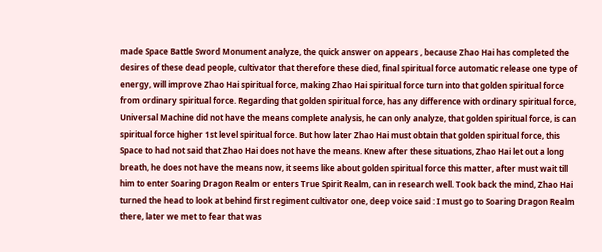made Space Battle Sword Monument analyze, the quick answer on appears , because Zhao Hai has completed the desires of these dead people, cultivator that therefore these died, final spiritual force automatic release one type of energy, will improve Zhao Hai spiritual force, making Zhao Hai spiritual force turn into that golden spiritual force from ordinary spiritual force. Regarding that golden spiritual force, has any difference with ordinary spiritual force, Universal Machine did not have the means complete analysis, he can only analyze, that golden spiritual force, is can spiritual force higher 1st level spiritual force. But how later Zhao Hai must obtain that golden spiritual force, this Space to had not said that Zhao Hai does not have the means. Knew after these situations, Zhao Hai let out a long breath, he does not have the means now, it seems like about golden spiritual force this matter, after must wait till him to enter Soaring Dragon Realm or enters True Spirit Realm, can in research well. Took back the mind, Zhao Hai turned the head to look at behind first regiment cultivator one, deep voice said : I must go to Soaring Dragon Realm there, later we met to fear that was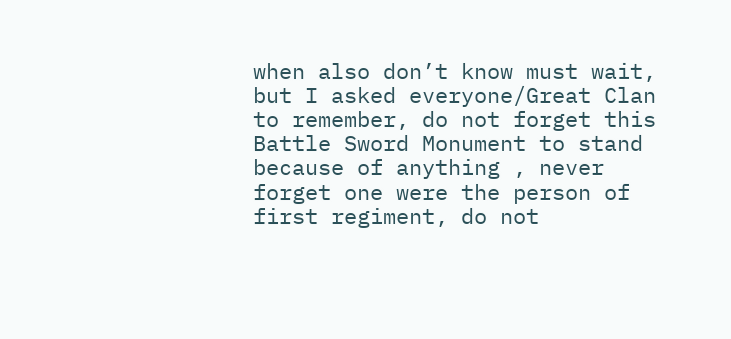when also don’t know must wait, but I asked everyone/Great Clan to remember, do not forget this Battle Sword Monument to stand because of anything , never forget one were the person of first regiment, do not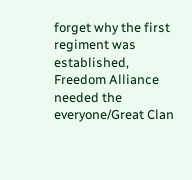forget why the first regiment was established, Freedom Alliance needed the everyone/Great Clan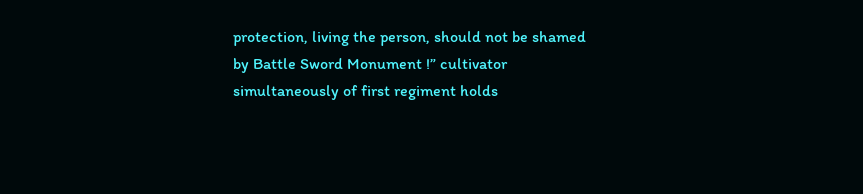protection, living the person, should not be shamed by Battle Sword Monument !” cultivator simultaneously of first regiment holds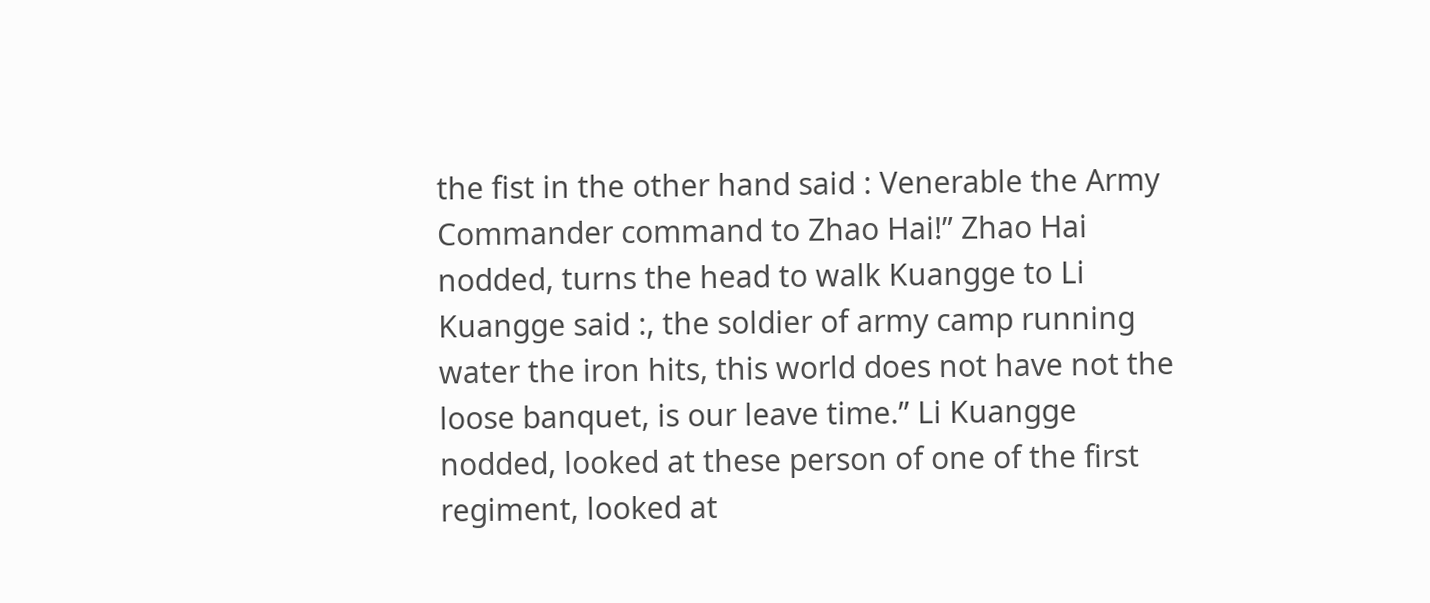the fist in the other hand said : Venerable the Army Commander command to Zhao Hai!” Zhao Hai nodded, turns the head to walk Kuangge to Li Kuangge said :, the soldier of army camp running water the iron hits, this world does not have not the loose banquet, is our leave time.” Li Kuangge nodded, looked at these person of one of the first regiment, looked at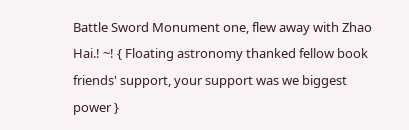Battle Sword Monument one, flew away with Zhao Hai.! ~! { Floating astronomy thanked fellow book friends' support, your support was we biggest power }